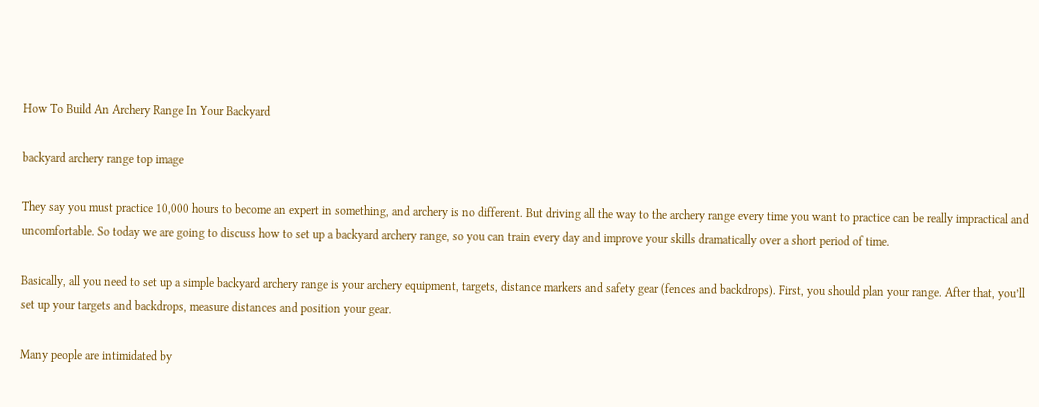How To Build An Archery Range In Your Backyard

backyard archery range top image

They say you must practice 10,000 hours to become an expert in something, and archery is no different. But driving all the way to the archery range every time you want to practice can be really impractical and uncomfortable. So today we are going to discuss how to set up a backyard archery range, so you can train every day and improve your skills dramatically over a short period of time.

Basically, all you need to set up a simple backyard archery range is your archery equipment, targets, distance markers and safety gear (fences and backdrops). First, you should plan your range. After that, you’ll set up your targets and backdrops, measure distances and position your gear.

Many people are intimidated by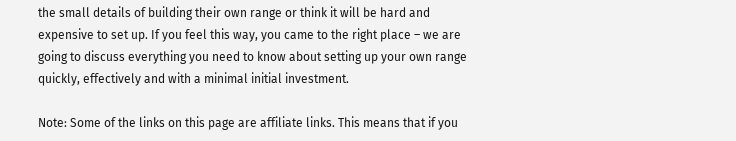the small details of building their own range or think it will be hard and expensive to set up. If you feel this way, you came to the right place – we are going to discuss everything you need to know about setting up your own range quickly, effectively and with a minimal initial investment.

Note: Some of the links on this page are affiliate links. This means that if you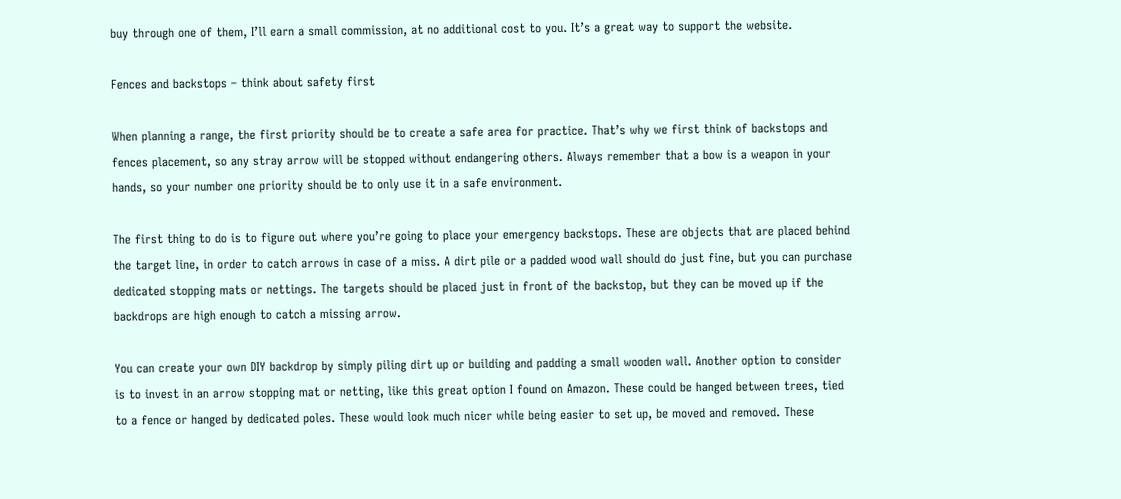buy through one of them, I’ll earn a small commission, at no additional cost to you. It’s a great way to support the website.

Fences and backstops – think about safety first

When planning a range, the first priority should be to create a safe area for practice. That’s why we first think of backstops and fences placement, so any stray arrow will be stopped without endangering others. Always remember that a bow is a weapon in your hands, so your number one priority should be to only use it in a safe environment.

The first thing to do is to figure out where you’re going to place your emergency backstops. These are objects that are placed behind the target line, in order to catch arrows in case of a miss. A dirt pile or a padded wood wall should do just fine, but you can purchase dedicated stopping mats or nettings. The targets should be placed just in front of the backstop, but they can be moved up if the backdrops are high enough to catch a missing arrow.

You can create your own DIY backdrop by simply piling dirt up or building and padding a small wooden wall. Another option to consider is to invest in an arrow stopping mat or netting, like this great option I found on Amazon. These could be hanged between trees, tied to a fence or hanged by dedicated poles. These would look much nicer while being easier to set up, be moved and removed. These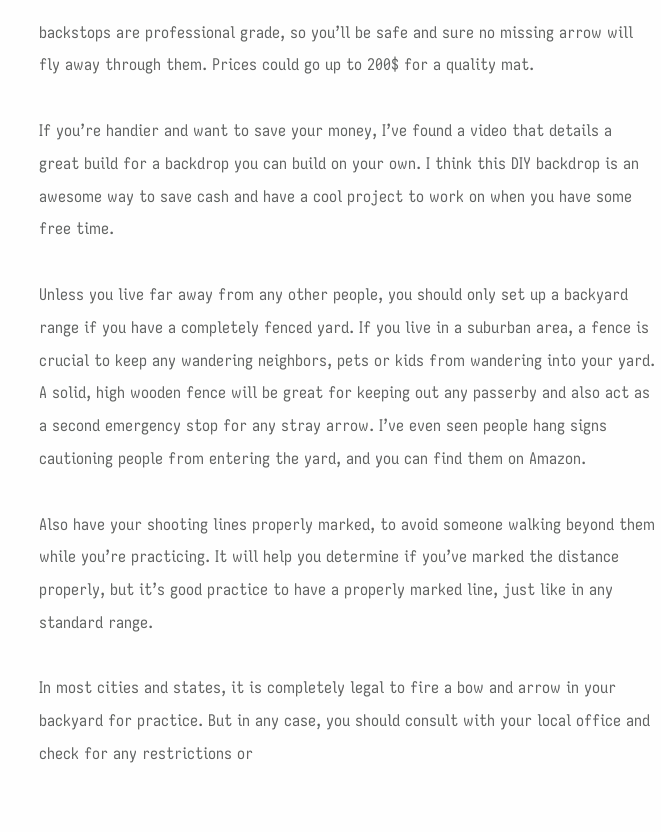backstops are professional grade, so you’ll be safe and sure no missing arrow will fly away through them. Prices could go up to 200$ for a quality mat.

If you’re handier and want to save your money, I’ve found a video that details a great build for a backdrop you can build on your own. I think this DIY backdrop is an awesome way to save cash and have a cool project to work on when you have some free time.

Unless you live far away from any other people, you should only set up a backyard range if you have a completely fenced yard. If you live in a suburban area, a fence is crucial to keep any wandering neighbors, pets or kids from wandering into your yard. A solid, high wooden fence will be great for keeping out any passerby and also act as a second emergency stop for any stray arrow. I’ve even seen people hang signs cautioning people from entering the yard, and you can find them on Amazon.

Also have your shooting lines properly marked, to avoid someone walking beyond them while you’re practicing. It will help you determine if you’ve marked the distance properly, but it’s good practice to have a properly marked line, just like in any standard range.

In most cities and states, it is completely legal to fire a bow and arrow in your backyard for practice. But in any case, you should consult with your local office and check for any restrictions or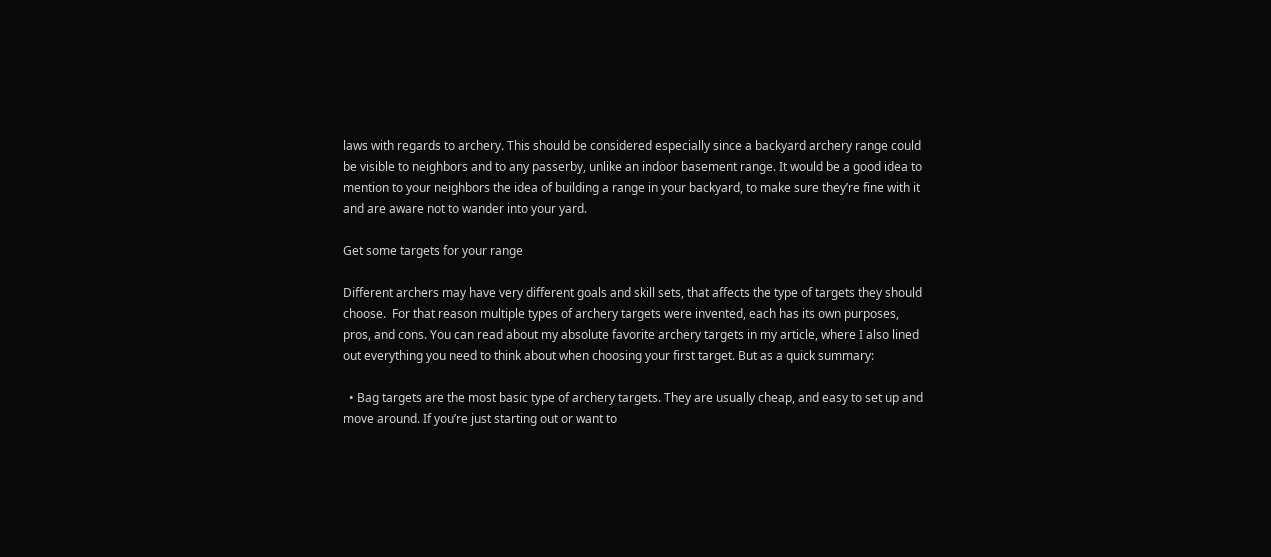laws with regards to archery. This should be considered especially since a backyard archery range could be visible to neighbors and to any passerby, unlike an indoor basement range. It would be a good idea to mention to your neighbors the idea of building a range in your backyard, to make sure they’re fine with it and are aware not to wander into your yard.

Get some targets for your range

Different archers may have very different goals and skill sets, that affects the type of targets they should choose.  For that reason multiple types of archery targets were invented, each has its own purposes, pros, and cons. You can read about my absolute favorite archery targets in my article, where I also lined out everything you need to think about when choosing your first target. But as a quick summary:

  • Bag targets are the most basic type of archery targets. They are usually cheap, and easy to set up and move around. If you’re just starting out or want to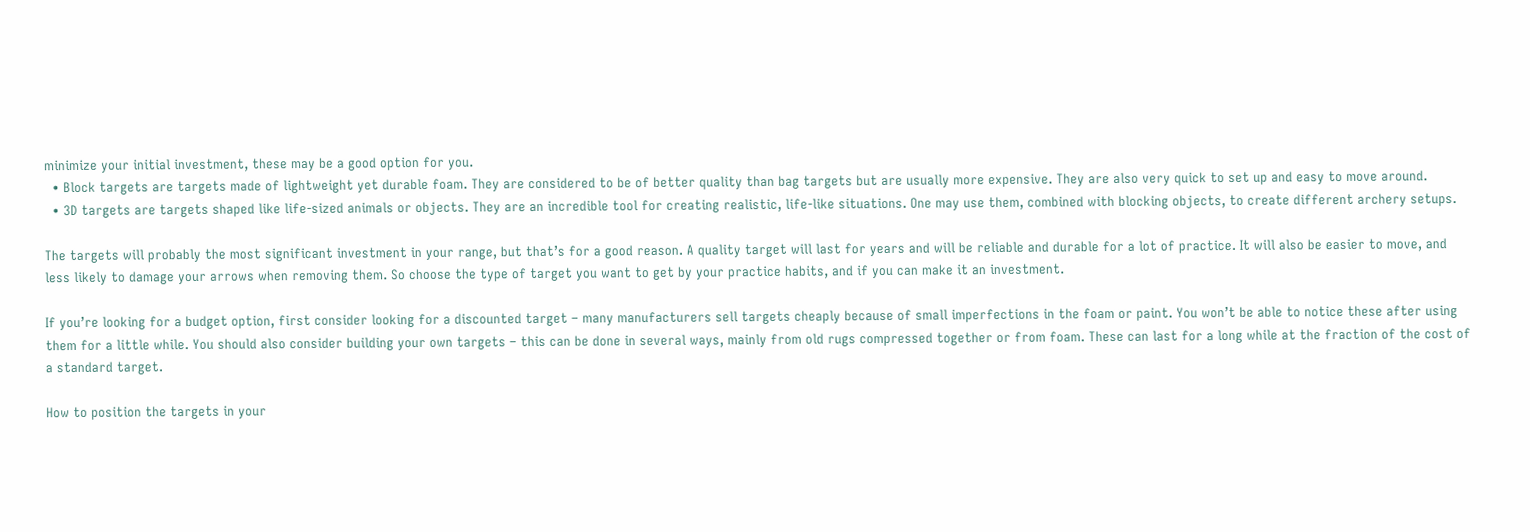minimize your initial investment, these may be a good option for you.
  • Block targets are targets made of lightweight yet durable foam. They are considered to be of better quality than bag targets but are usually more expensive. They are also very quick to set up and easy to move around.
  • 3D targets are targets shaped like life-sized animals or objects. They are an incredible tool for creating realistic, life-like situations. One may use them, combined with blocking objects, to create different archery setups.

The targets will probably the most significant investment in your range, but that’s for a good reason. A quality target will last for years and will be reliable and durable for a lot of practice. It will also be easier to move, and less likely to damage your arrows when removing them. So choose the type of target you want to get by your practice habits, and if you can make it an investment.

If you’re looking for a budget option, first consider looking for a discounted target – many manufacturers sell targets cheaply because of small imperfections in the foam or paint. You won’t be able to notice these after using them for a little while. You should also consider building your own targets – this can be done in several ways, mainly from old rugs compressed together or from foam. These can last for a long while at the fraction of the cost of a standard target.

How to position the targets in your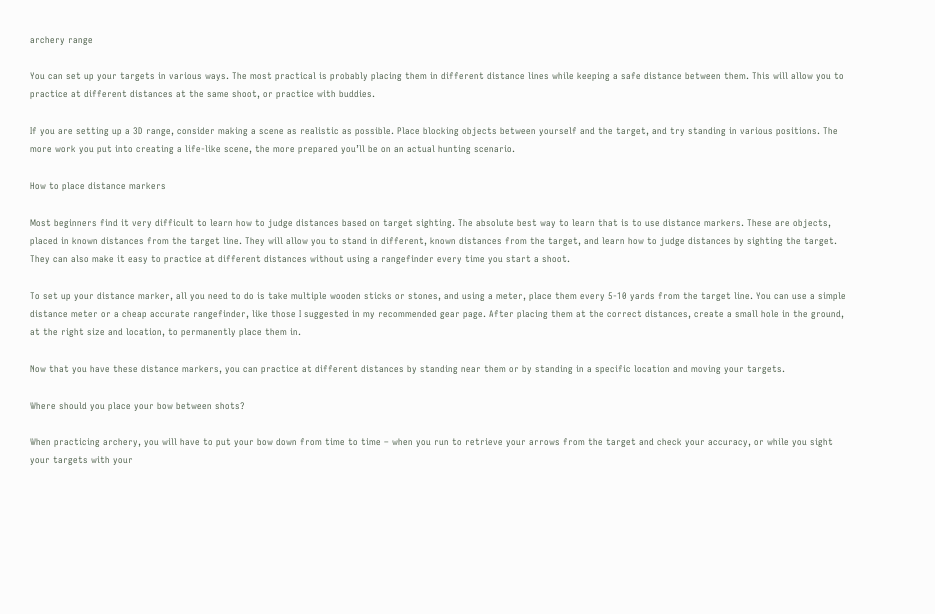archery range

You can set up your targets in various ways. The most practical is probably placing them in different distance lines while keeping a safe distance between them. This will allow you to practice at different distances at the same shoot, or practice with buddies.

If you are setting up a 3D range, consider making a scene as realistic as possible. Place blocking objects between yourself and the target, and try standing in various positions. The more work you put into creating a life-like scene, the more prepared you’ll be on an actual hunting scenario.

How to place distance markers

Most beginners find it very difficult to learn how to judge distances based on target sighting. The absolute best way to learn that is to use distance markers. These are objects, placed in known distances from the target line. They will allow you to stand in different, known distances from the target, and learn how to judge distances by sighting the target. They can also make it easy to practice at different distances without using a rangefinder every time you start a shoot.

To set up your distance marker, all you need to do is take multiple wooden sticks or stones, and using a meter, place them every 5-10 yards from the target line. You can use a simple distance meter or a cheap accurate rangefinder, like those I suggested in my recommended gear page. After placing them at the correct distances, create a small hole in the ground, at the right size and location, to permanently place them in.

Now that you have these distance markers, you can practice at different distances by standing near them or by standing in a specific location and moving your targets.

Where should you place your bow between shots?

When practicing archery, you will have to put your bow down from time to time – when you run to retrieve your arrows from the target and check your accuracy, or while you sight your targets with your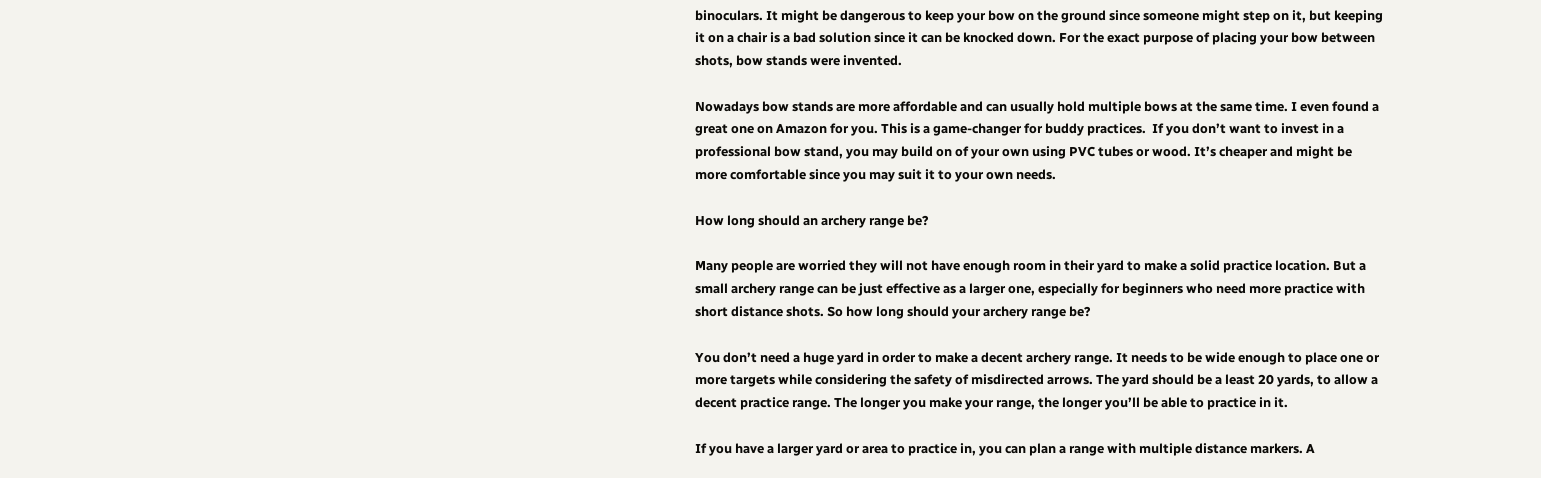binoculars. It might be dangerous to keep your bow on the ground since someone might step on it, but keeping it on a chair is a bad solution since it can be knocked down. For the exact purpose of placing your bow between shots, bow stands were invented.

Nowadays bow stands are more affordable and can usually hold multiple bows at the same time. I even found a great one on Amazon for you. This is a game-changer for buddy practices.  If you don’t want to invest in a professional bow stand, you may build on of your own using PVC tubes or wood. It’s cheaper and might be more comfortable since you may suit it to your own needs.

How long should an archery range be?

Many people are worried they will not have enough room in their yard to make a solid practice location. But a small archery range can be just effective as a larger one, especially for beginners who need more practice with short distance shots. So how long should your archery range be?

You don’t need a huge yard in order to make a decent archery range. It needs to be wide enough to place one or more targets while considering the safety of misdirected arrows. The yard should be a least 20 yards, to allow a decent practice range. The longer you make your range, the longer you’ll be able to practice in it.

If you have a larger yard or area to practice in, you can plan a range with multiple distance markers. A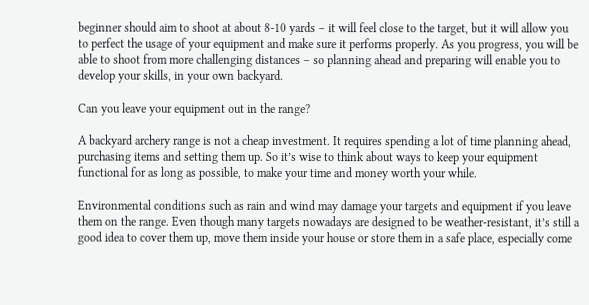beginner should aim to shoot at about 8-10 yards – it will feel close to the target, but it will allow you to perfect the usage of your equipment and make sure it performs properly. As you progress, you will be able to shoot from more challenging distances – so planning ahead and preparing will enable you to develop your skills, in your own backyard.

Can you leave your equipment out in the range?

A backyard archery range is not a cheap investment. It requires spending a lot of time planning ahead, purchasing items and setting them up. So it’s wise to think about ways to keep your equipment functional for as long as possible, to make your time and money worth your while.

Environmental conditions such as rain and wind may damage your targets and equipment if you leave them on the range. Even though many targets nowadays are designed to be weather-resistant, it’s still a good idea to cover them up, move them inside your house or store them in a safe place, especially come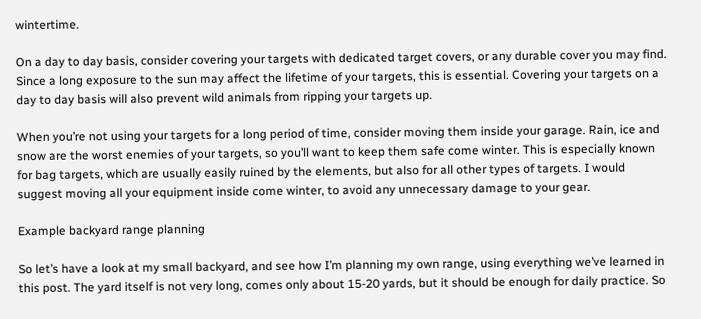wintertime.

On a day to day basis, consider covering your targets with dedicated target covers, or any durable cover you may find. Since a long exposure to the sun may affect the lifetime of your targets, this is essential. Covering your targets on a day to day basis will also prevent wild animals from ripping your targets up.

When you’re not using your targets for a long period of time, consider moving them inside your garage. Rain, ice and snow are the worst enemies of your targets, so you’ll want to keep them safe come winter. This is especially known for bag targets, which are usually easily ruined by the elements, but also for all other types of targets. I would suggest moving all your equipment inside come winter, to avoid any unnecessary damage to your gear.

Example backyard range planning

So let’s have a look at my small backyard, and see how I’m planning my own range, using everything we’ve learned in this post. The yard itself is not very long, comes only about 15-20 yards, but it should be enough for daily practice. So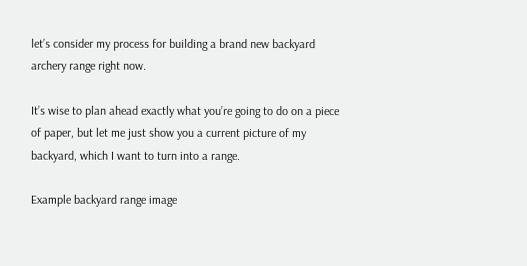let’s consider my process for building a brand new backyard archery range right now.

It’s wise to plan ahead exactly what you’re going to do on a piece of paper, but let me just show you a current picture of my backyard, which I want to turn into a range.

Example backyard range image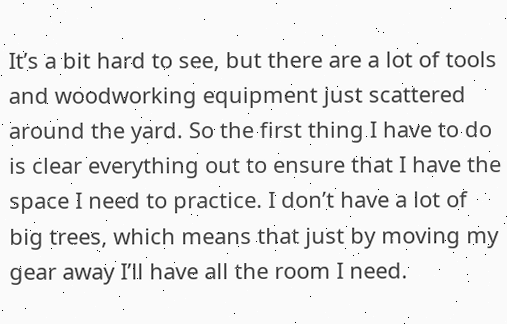It’s a bit hard to see, but there are a lot of tools and woodworking equipment just scattered around the yard. So the first thing I have to do is clear everything out to ensure that I have the space I need to practice. I don’t have a lot of big trees, which means that just by moving my gear away I’ll have all the room I need.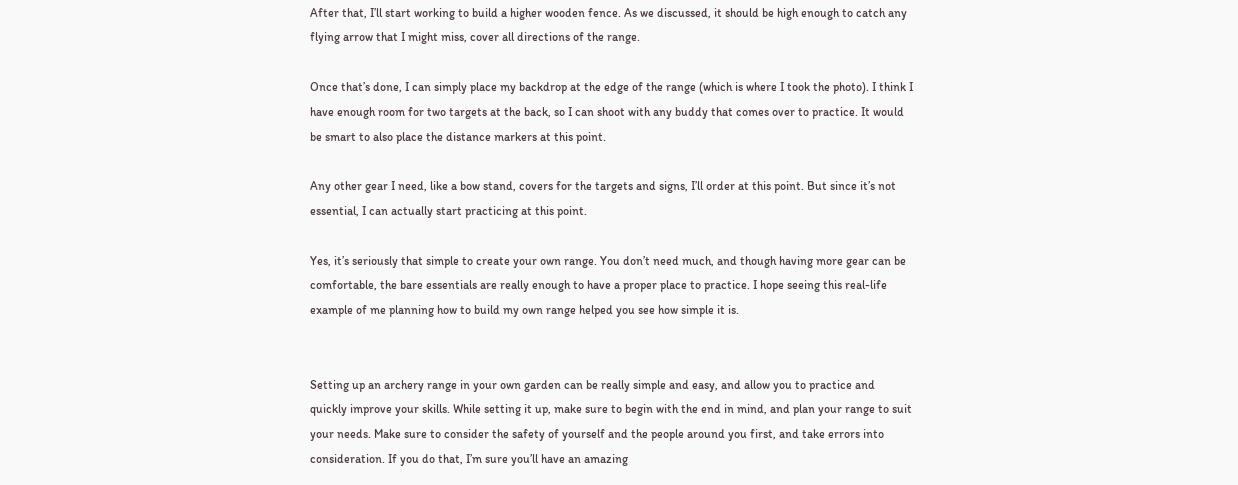After that, I’ll start working to build a higher wooden fence. As we discussed, it should be high enough to catch any flying arrow that I might miss, cover all directions of the range.

Once that’s done, I can simply place my backdrop at the edge of the range (which is where I took the photo). I think I have enough room for two targets at the back, so I can shoot with any buddy that comes over to practice. It would be smart to also place the distance markers at this point.

Any other gear I need, like a bow stand, covers for the targets and signs, I’ll order at this point. But since it’s not essential, I can actually start practicing at this point.

Yes, it’s seriously that simple to create your own range. You don’t need much, and though having more gear can be comfortable, the bare essentials are really enough to have a proper place to practice. I hope seeing this real-life example of me planning how to build my own range helped you see how simple it is.


Setting up an archery range in your own garden can be really simple and easy, and allow you to practice and quickly improve your skills. While setting it up, make sure to begin with the end in mind, and plan your range to suit your needs. Make sure to consider the safety of yourself and the people around you first, and take errors into consideration. If you do that, I’m sure you’ll have an amazing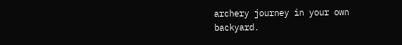archery journey in your own backyard.